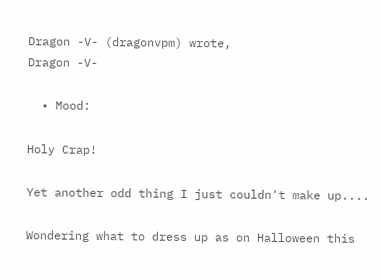Dragon -V- (dragonvpm) wrote,
Dragon -V-

  • Mood:

Holy Crap!

Yet another odd thing I just couldn't make up....

Wondering what to dress up as on Halloween this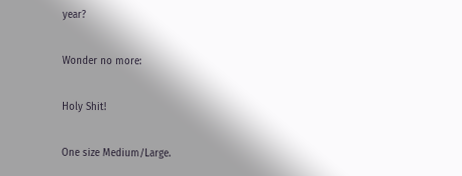year?

Wonder no more:

Holy Shit!

One size Medium/Large.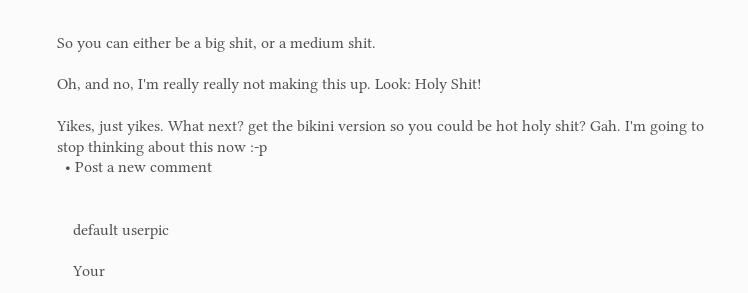So you can either be a big shit, or a medium shit.

Oh, and no, I'm really really not making this up. Look: Holy Shit!

Yikes, just yikes. What next? get the bikini version so you could be hot holy shit? Gah. I'm going to stop thinking about this now :-p
  • Post a new comment


    default userpic

    Your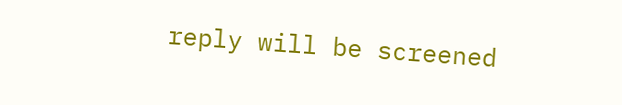reply will be screened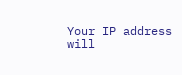Your IP address will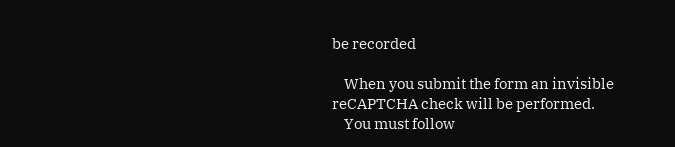be recorded

    When you submit the form an invisible reCAPTCHA check will be performed.
    You must follow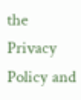the Privacy Policy and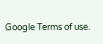Google Terms of use.